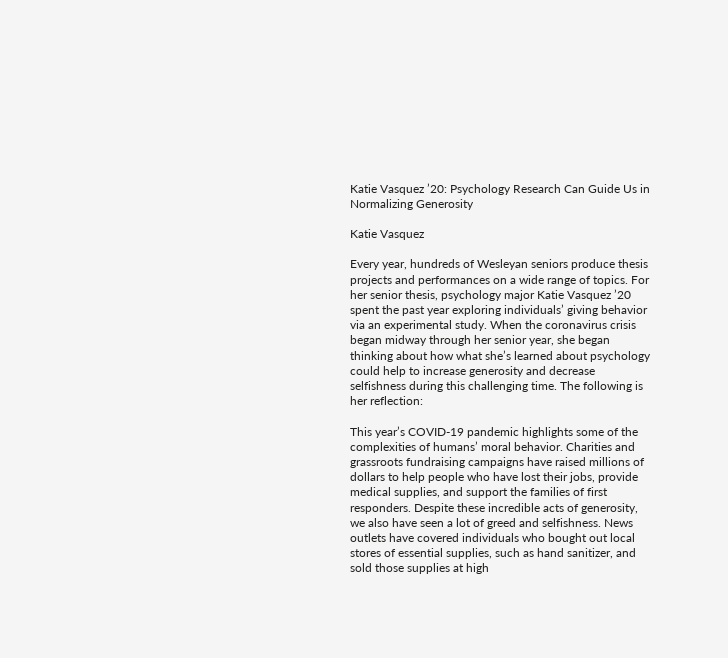Katie Vasquez ’20: Psychology Research Can Guide Us in Normalizing Generosity

Katie Vasquez

Every year, hundreds of Wesleyan seniors produce thesis projects and performances on a wide range of topics. For her senior thesis, psychology major Katie Vasquez ’20 spent the past year exploring individuals’ giving behavior via an experimental study. When the coronavirus crisis began midway through her senior year, she began thinking about how what she’s learned about psychology could help to increase generosity and decrease selfishness during this challenging time. The following is her reflection:

This year’s COVID-19 pandemic highlights some of the complexities of humans’ moral behavior. Charities and grassroots fundraising campaigns have raised millions of dollars to help people who have lost their jobs, provide medical supplies, and support the families of first responders. Despite these incredible acts of generosity, we also have seen a lot of greed and selfishness. News outlets have covered individuals who bought out local stores of essential supplies, such as hand sanitizer, and sold those supplies at high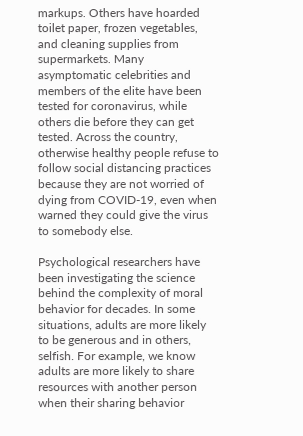markups. Others have hoarded toilet paper, frozen vegetables, and cleaning supplies from supermarkets. Many asymptomatic celebrities and members of the elite have been tested for coronavirus, while others die before they can get tested. Across the country, otherwise healthy people refuse to follow social distancing practices because they are not worried of dying from COVID-19, even when warned they could give the virus to somebody else.

Psychological researchers have been investigating the science behind the complexity of moral behavior for decades. In some situations, adults are more likely to be generous and in others, selfish. For example, we know adults are more likely to share resources with another person when their sharing behavior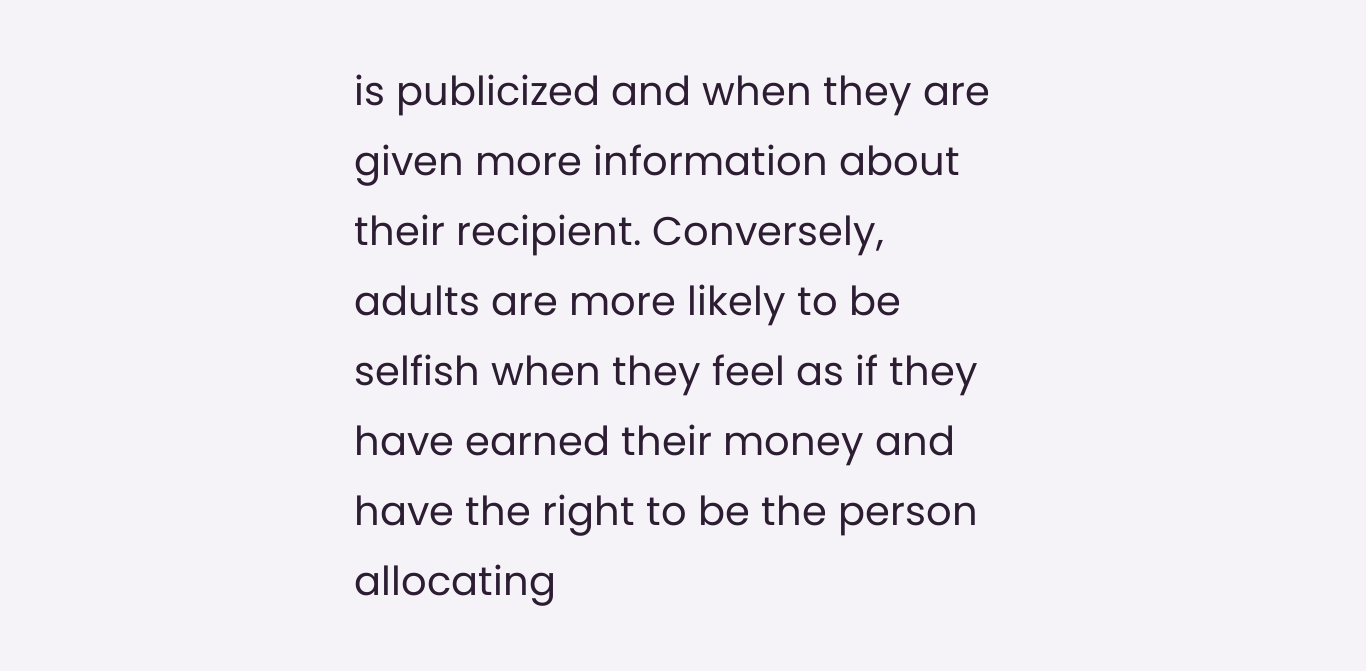is publicized and when they are given more information about their recipient. Conversely, adults are more likely to be selfish when they feel as if they have earned their money and have the right to be the person allocating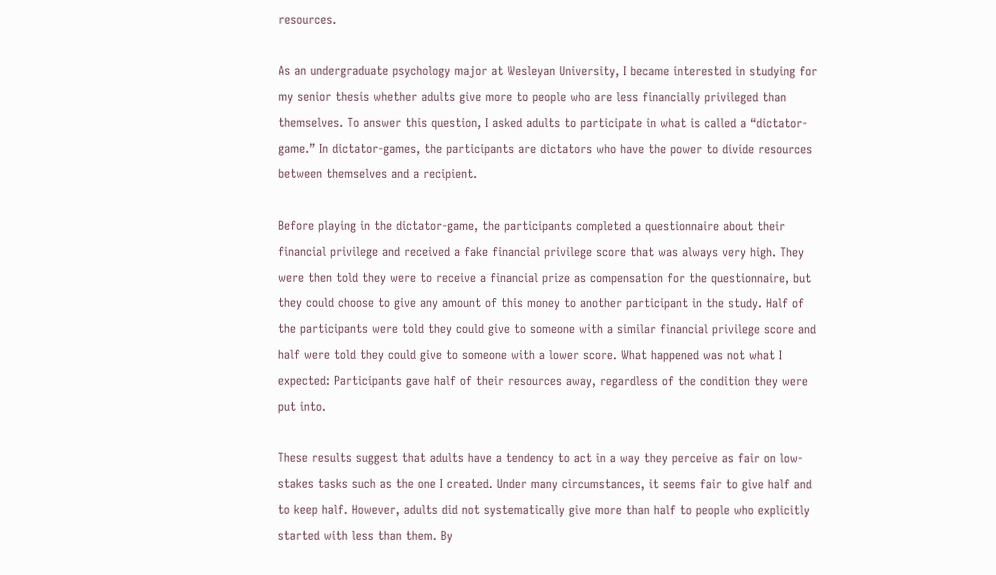resources.

As an undergraduate psychology major at Wesleyan University, I became interested in studying for my senior thesis whether adults give more to people who are less financially privileged than themselves. To answer this question, I asked adults to participate in what is called a “dictator-game.” In dictator-games, the participants are dictators who have the power to divide resources between themselves and a recipient.

Before playing in the dictator-game, the participants completed a questionnaire about their financial privilege and received a fake financial privilege score that was always very high. They were then told they were to receive a financial prize as compensation for the questionnaire, but they could choose to give any amount of this money to another participant in the study. Half of the participants were told they could give to someone with a similar financial privilege score and half were told they could give to someone with a lower score. What happened was not what I expected: Participants gave half of their resources away, regardless of the condition they were put into.

These results suggest that adults have a tendency to act in a way they perceive as fair on low-stakes tasks such as the one I created. Under many circumstances, it seems fair to give half and to keep half. However, adults did not systematically give more than half to people who explicitly started with less than them. By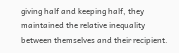giving half and keeping half, they maintained the relative inequality between themselves and their recipient.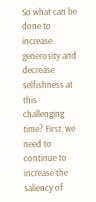So what can be done to increase generosity and decrease selfishness at this challenging time? First, we need to continue to increase the saliency of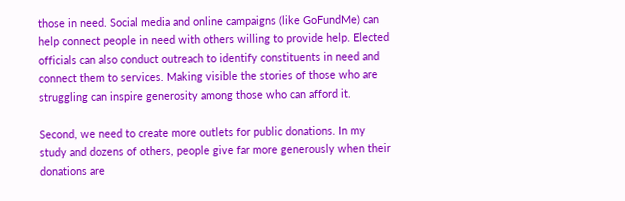those in need. Social media and online campaigns (like GoFundMe) can help connect people in need with others willing to provide help. Elected officials can also conduct outreach to identify constituents in need and connect them to services. Making visible the stories of those who are struggling can inspire generosity among those who can afford it.

Second, we need to create more outlets for public donations. In my study and dozens of others, people give far more generously when their donations are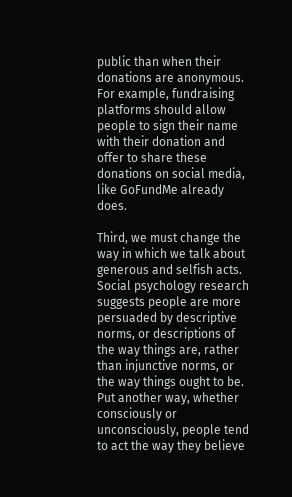public than when their donations are anonymous. For example, fundraising platforms should allow people to sign their name with their donation and offer to share these donations on social media, like GoFundMe already does.

Third, we must change the way in which we talk about generous and selfish acts. Social psychology research suggests people are more persuaded by descriptive norms, or descriptions of the way things are, rather than injunctive norms, or the way things ought to be. Put another way, whether consciously or unconsciously, people tend to act the way they believe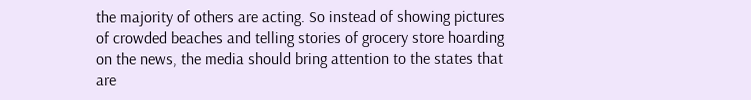the majority of others are acting. So instead of showing pictures of crowded beaches and telling stories of grocery store hoarding on the news, the media should bring attention to the states that are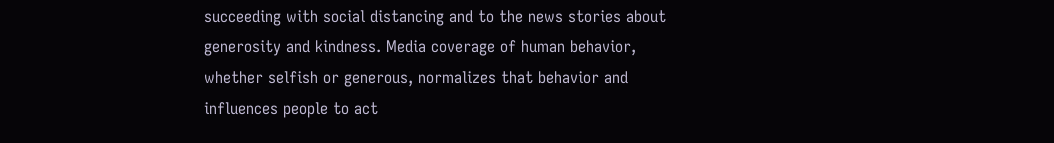succeeding with social distancing and to the news stories about generosity and kindness. Media coverage of human behavior, whether selfish or generous, normalizes that behavior and influences people to act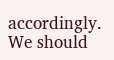accordingly. We should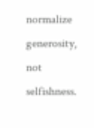normalize generosity, not selfishness.